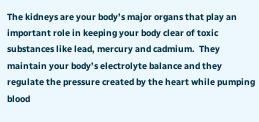The kidneys are your body’s major organs that play an important role in keeping your body clear of toxic substances like lead, mercury and cadmium.  They maintain your body’s electrolyte balance and they regulate the pressure created by the heart while pumping blood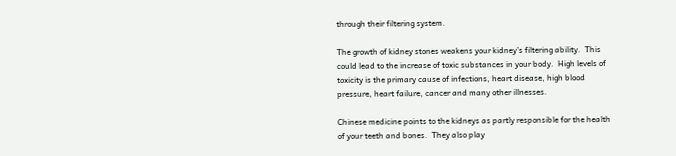through their filtering system.

The growth of kidney stones weakens your kidney’s filtering ability.  This could lead to the increase of toxic substances in your body.  High levels of toxicity is the primary cause of infections, heart disease, high blood pressure, heart failure, cancer and many other illnesses.

Chinese medicine points to the kidneys as partly responsible for the health of your teeth and bones.  They also play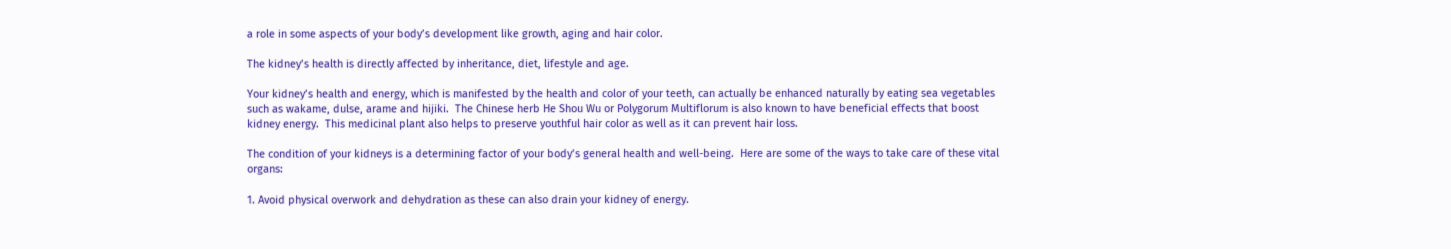a role in some aspects of your body’s development like growth, aging and hair color.

The kidney’s health is directly affected by inheritance, diet, lifestyle and age.

Your kidney’s health and energy, which is manifested by the health and color of your teeth, can actually be enhanced naturally by eating sea vegetables such as wakame, dulse, arame and hijiki.  The Chinese herb He Shou Wu or Polygorum Multiflorum is also known to have beneficial effects that boost kidney energy.  This medicinal plant also helps to preserve youthful hair color as well as it can prevent hair loss.

The condition of your kidneys is a determining factor of your body’s general health and well-being.  Here are some of the ways to take care of these vital organs:

1. Avoid physical overwork and dehydration as these can also drain your kidney of energy.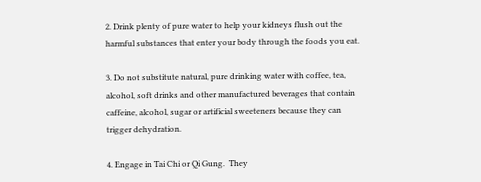2. Drink plenty of pure water to help your kidneys flush out the harmful substances that enter your body through the foods you eat.

3. Do not substitute natural, pure drinking water with coffee, tea, alcohol, soft drinks and other manufactured beverages that contain caffeine, alcohol, sugar or artificial sweeteners because they can trigger dehydration.

4. Engage in Tai Chi or Qi Gung.  They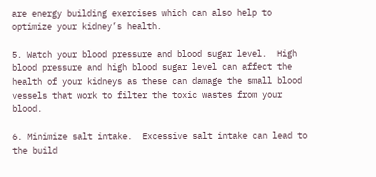are energy building exercises which can also help to optimize your kidney’s health.

5. Watch your blood pressure and blood sugar level.  High blood pressure and high blood sugar level can affect the health of your kidneys as these can damage the small blood vessels that work to filter the toxic wastes from your blood.

6. Minimize salt intake.  Excessive salt intake can lead to the build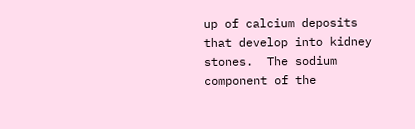up of calcium deposits that develop into kidney stones.  The sodium component of the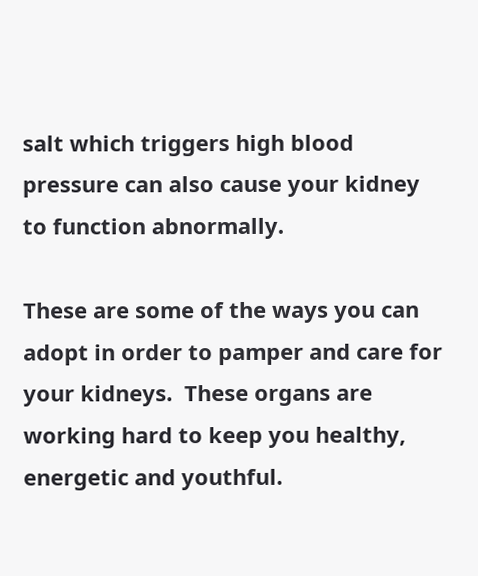salt which triggers high blood pressure can also cause your kidney to function abnormally.

These are some of the ways you can adopt in order to pamper and care for your kidneys.  These organs are working hard to keep you healthy, energetic and youthful.